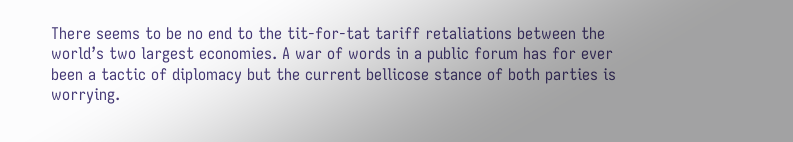There seems to be no end to the tit-for-tat tariff retaliations between the world’s two largest economies. A war of words in a public forum has for ever been a tactic of diplomacy but the current bellicose stance of both parties is worrying.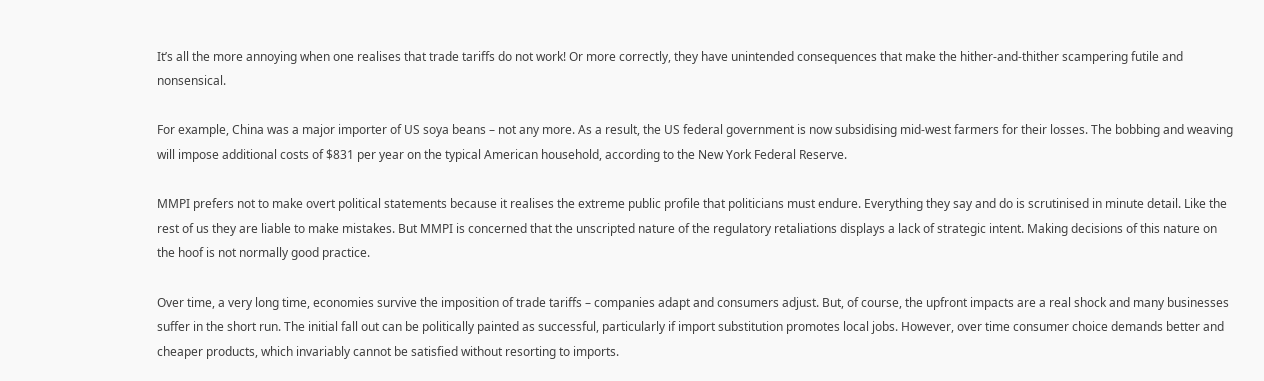It’s all the more annoying when one realises that trade tariffs do not work! Or more correctly, they have unintended consequences that make the hither-and-thither scampering futile and nonsensical.

For example, China was a major importer of US soya beans – not any more. As a result, the US federal government is now subsidising mid-west farmers for their losses. The bobbing and weaving will impose additional costs of $831 per year on the typical American household, according to the New York Federal Reserve.

MMPI prefers not to make overt political statements because it realises the extreme public profile that politicians must endure. Everything they say and do is scrutinised in minute detail. Like the rest of us they are liable to make mistakes. But MMPI is concerned that the unscripted nature of the regulatory retaliations displays a lack of strategic intent. Making decisions of this nature on the hoof is not normally good practice.

Over time, a very long time, economies survive the imposition of trade tariffs – companies adapt and consumers adjust. But, of course, the upfront impacts are a real shock and many businesses suffer in the short run. The initial fall out can be politically painted as successful, particularly if import substitution promotes local jobs. However, over time consumer choice demands better and cheaper products, which invariably cannot be satisfied without resorting to imports.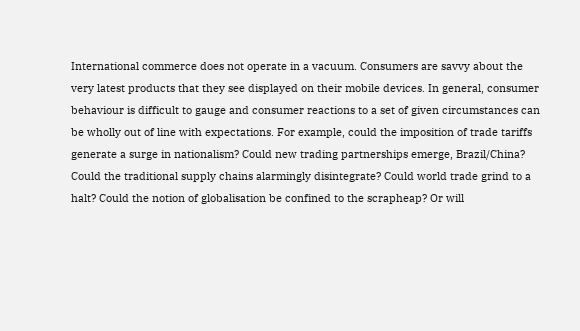International commerce does not operate in a vacuum. Consumers are savvy about the very latest products that they see displayed on their mobile devices. In general, consumer behaviour is difficult to gauge and consumer reactions to a set of given circumstances can be wholly out of line with expectations. For example, could the imposition of trade tariffs generate a surge in nationalism? Could new trading partnerships emerge, Brazil/China? Could the traditional supply chains alarmingly disintegrate? Could world trade grind to a halt? Could the notion of globalisation be confined to the scrapheap? Or will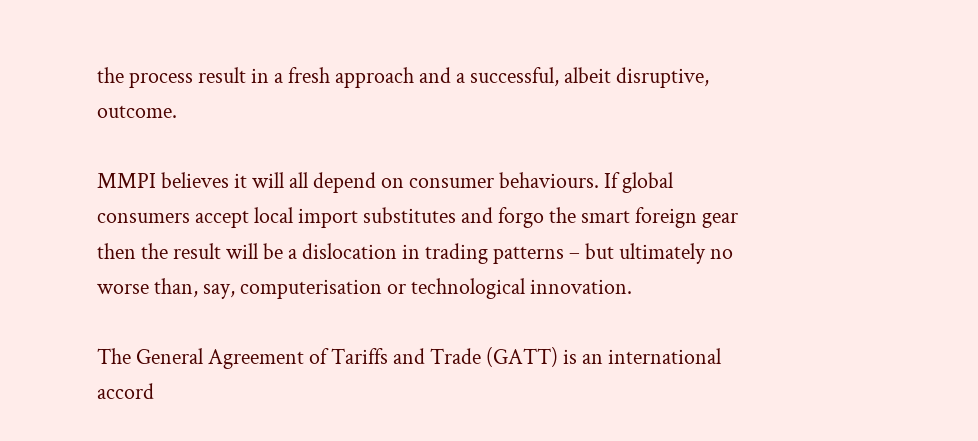the process result in a fresh approach and a successful, albeit disruptive, outcome.

MMPI believes it will all depend on consumer behaviours. If global consumers accept local import substitutes and forgo the smart foreign gear then the result will be a dislocation in trading patterns – but ultimately no worse than, say, computerisation or technological innovation.

The General Agreement of Tariffs and Trade (GATT) is an international accord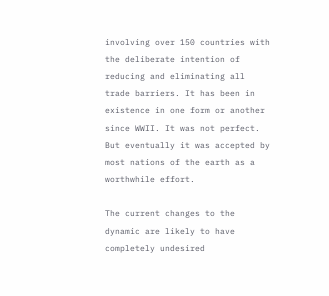involving over 150 countries with the deliberate intention of reducing and eliminating all trade barriers. It has been in existence in one form or another since WWII. It was not perfect. But eventually it was accepted by most nations of the earth as a worthwhile effort.

The current changes to the dynamic are likely to have completely undesired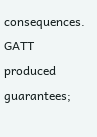consequences. GATT produced guarantees;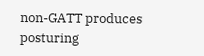non-GATT produces posturing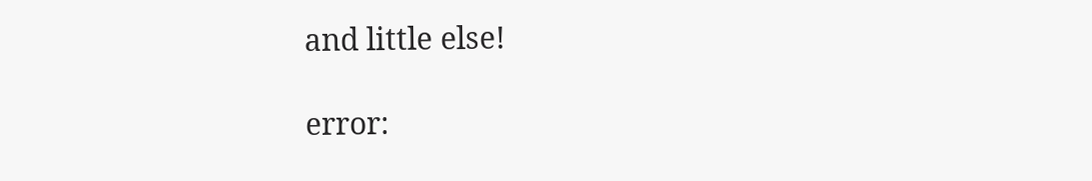and little else!

error: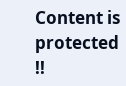Content is protected !!